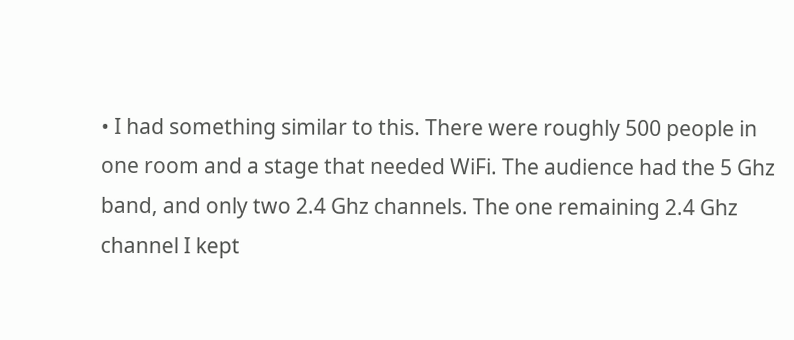• I had something similar to this. There were roughly 500 people in one room and a stage that needed WiFi. The audience had the 5 Ghz band, and only two 2.4 Ghz channels. The one remaining 2.4 Ghz channel I kept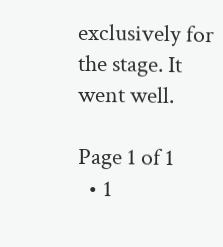exclusively for the stage. It went well.

Page 1 of 1
  • 1